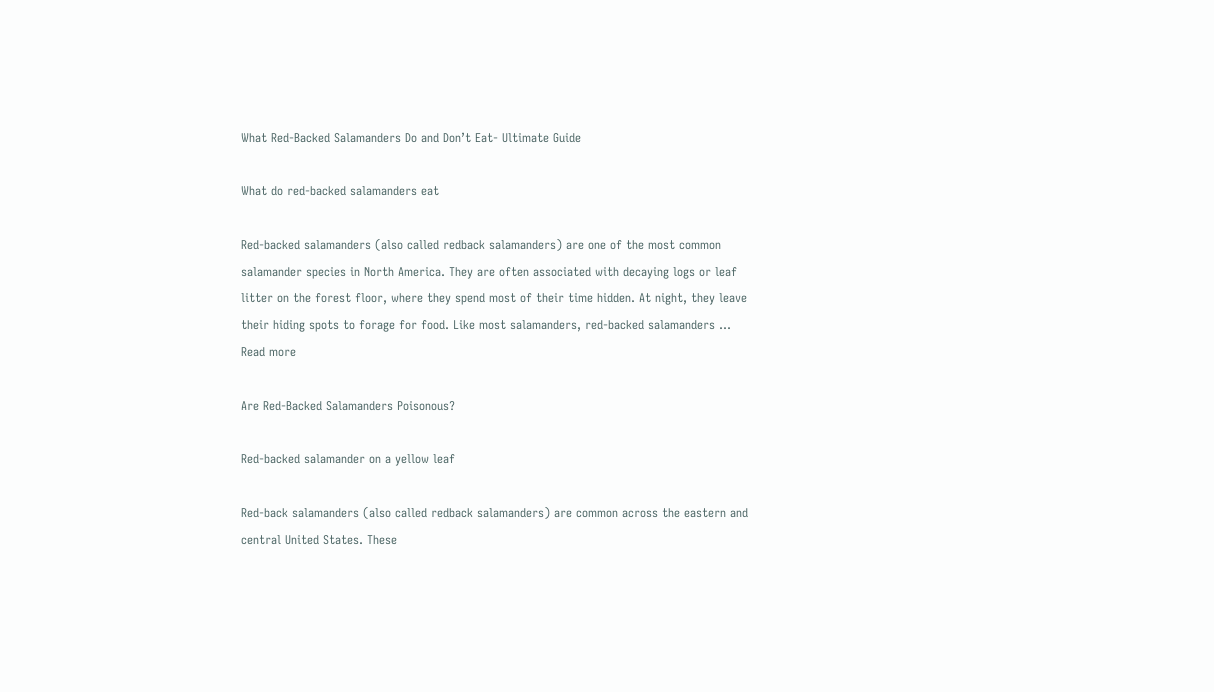What Red-Backed Salamanders Do and Don’t Eat- Ultimate Guide

What do red-backed salamanders eat

Red-backed salamanders (also called redback salamanders) are one of the most common salamander species in North America. They are often associated with decaying logs or leaf litter on the forest floor, where they spend most of their time hidden. At night, they leave their hiding spots to forage for food. Like most salamanders, red-backed salamanders … Read more

Are Red-Backed Salamanders Poisonous?

Red-backed salamander on a yellow leaf

Red-back salamanders (also called redback salamanders) are common across the eastern and central United States. These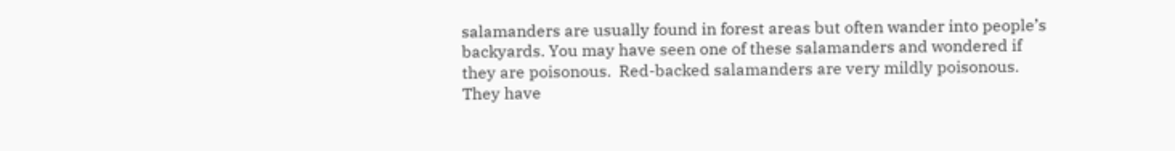salamanders are usually found in forest areas but often wander into people’s backyards. You may have seen one of these salamanders and wondered if they are poisonous.  Red-backed salamanders are very mildly poisonous. They have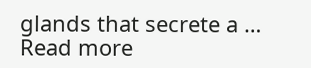glands that secrete a … Read more